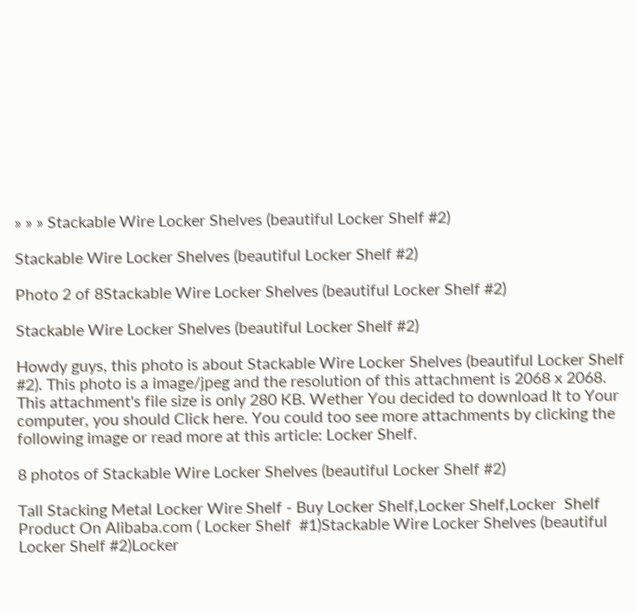» » » Stackable Wire Locker Shelves (beautiful Locker Shelf #2)

Stackable Wire Locker Shelves (beautiful Locker Shelf #2)

Photo 2 of 8Stackable Wire Locker Shelves (beautiful Locker Shelf #2)

Stackable Wire Locker Shelves (beautiful Locker Shelf #2)

Howdy guys, this photo is about Stackable Wire Locker Shelves (beautiful Locker Shelf #2). This photo is a image/jpeg and the resolution of this attachment is 2068 x 2068. This attachment's file size is only 280 KB. Wether You decided to download It to Your computer, you should Click here. You could too see more attachments by clicking the following image or read more at this article: Locker Shelf.

8 photos of Stackable Wire Locker Shelves (beautiful Locker Shelf #2)

Tall Stacking Metal Locker Wire Shelf - Buy Locker Shelf,Locker Shelf,Locker  Shelf Product On Alibaba.com ( Locker Shelf  #1)Stackable Wire Locker Shelves (beautiful Locker Shelf #2)Locker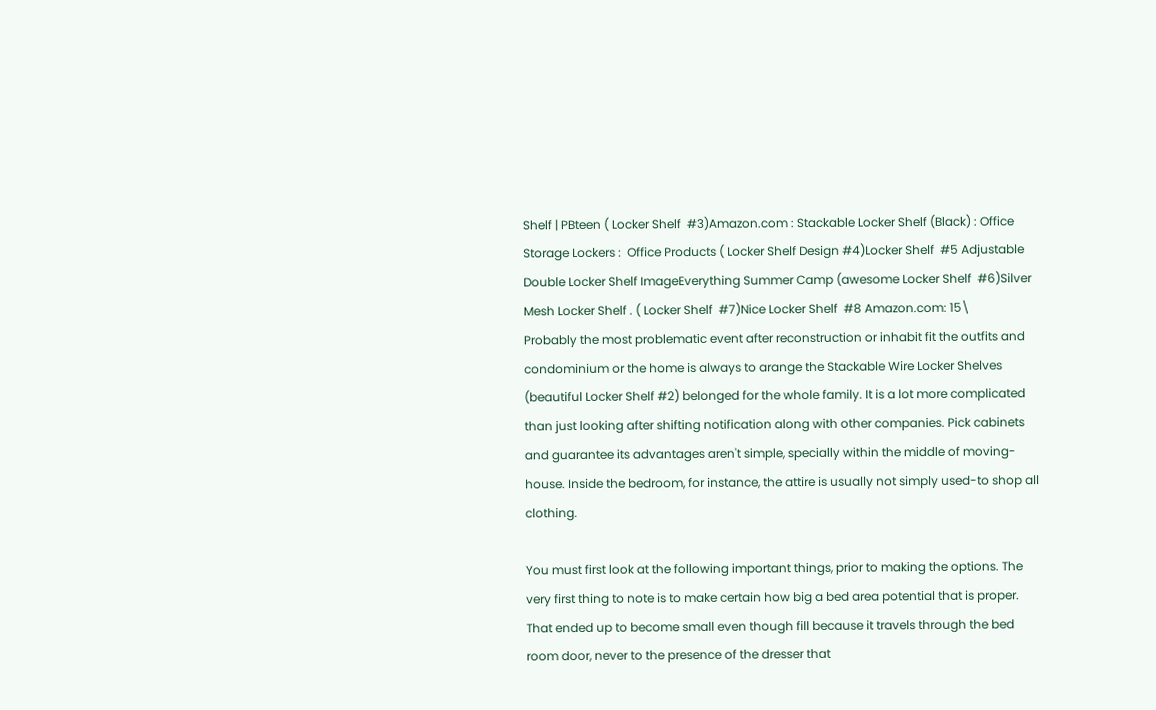Shelf | PBteen ( Locker Shelf  #3)Amazon.com : Stackable Locker Shelf (Black) : Office Storage Lockers :  Office Products ( Locker Shelf Design #4)Locker Shelf  #5 Adjustable Double Locker Shelf ImageEverything Summer Camp (awesome Locker Shelf  #6)Silver Mesh Locker Shelf . ( Locker Shelf  #7)Nice Locker Shelf  #8 Amazon.com: 15\
Probably the most problematic event after reconstruction or inhabit fit the outfits and condominium or the home is always to arange the Stackable Wire Locker Shelves (beautiful Locker Shelf #2) belonged for the whole family. It is a lot more complicated than just looking after shifting notification along with other companies. Pick cabinets and guarantee its advantages aren't simple, specially within the middle of moving-house. Inside the bedroom, for instance, the attire is usually not simply used-to shop all clothing.

You must first look at the following important things, prior to making the options. The very first thing to note is to make certain how big a bed area potential that is proper. That ended up to become small even though fill because it travels through the bed room door, never to the presence of the dresser that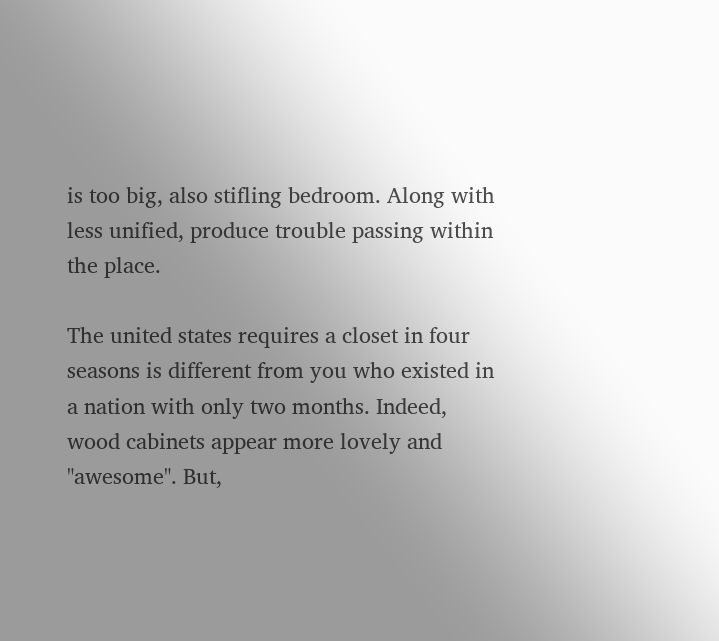is too big, also stifling bedroom. Along with less unified, produce trouble passing within the place.

The united states requires a closet in four seasons is different from you who existed in a nation with only two months. Indeed, wood cabinets appear more lovely and "awesome". But,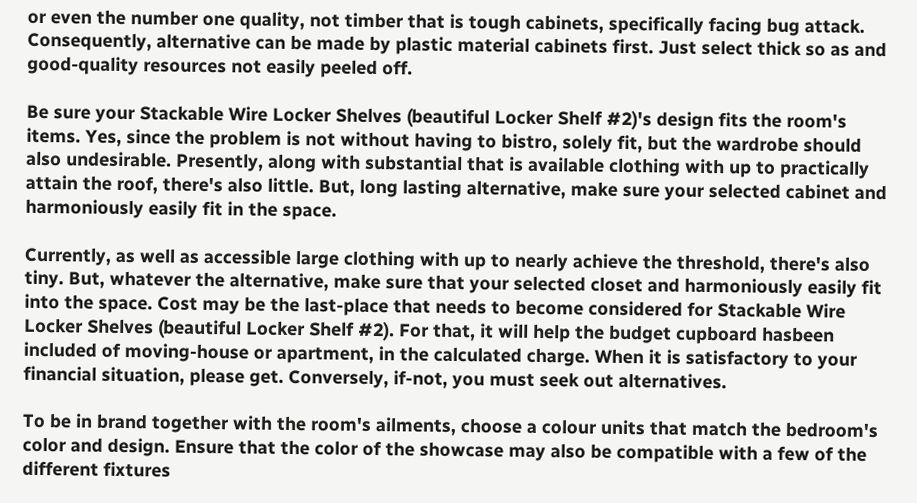or even the number one quality, not timber that is tough cabinets, specifically facing bug attack. Consequently, alternative can be made by plastic material cabinets first. Just select thick so as and good-quality resources not easily peeled off.

Be sure your Stackable Wire Locker Shelves (beautiful Locker Shelf #2)'s design fits the room's items. Yes, since the problem is not without having to bistro, solely fit, but the wardrobe should also undesirable. Presently, along with substantial that is available clothing with up to practically attain the roof, there's also little. But, long lasting alternative, make sure your selected cabinet and harmoniously easily fit in the space.

Currently, as well as accessible large clothing with up to nearly achieve the threshold, there's also tiny. But, whatever the alternative, make sure that your selected closet and harmoniously easily fit into the space. Cost may be the last-place that needs to become considered for Stackable Wire Locker Shelves (beautiful Locker Shelf #2). For that, it will help the budget cupboard hasbeen included of moving-house or apartment, in the calculated charge. When it is satisfactory to your financial situation, please get. Conversely, if-not, you must seek out alternatives.

To be in brand together with the room's ailments, choose a colour units that match the bedroom's color and design. Ensure that the color of the showcase may also be compatible with a few of the different fixtures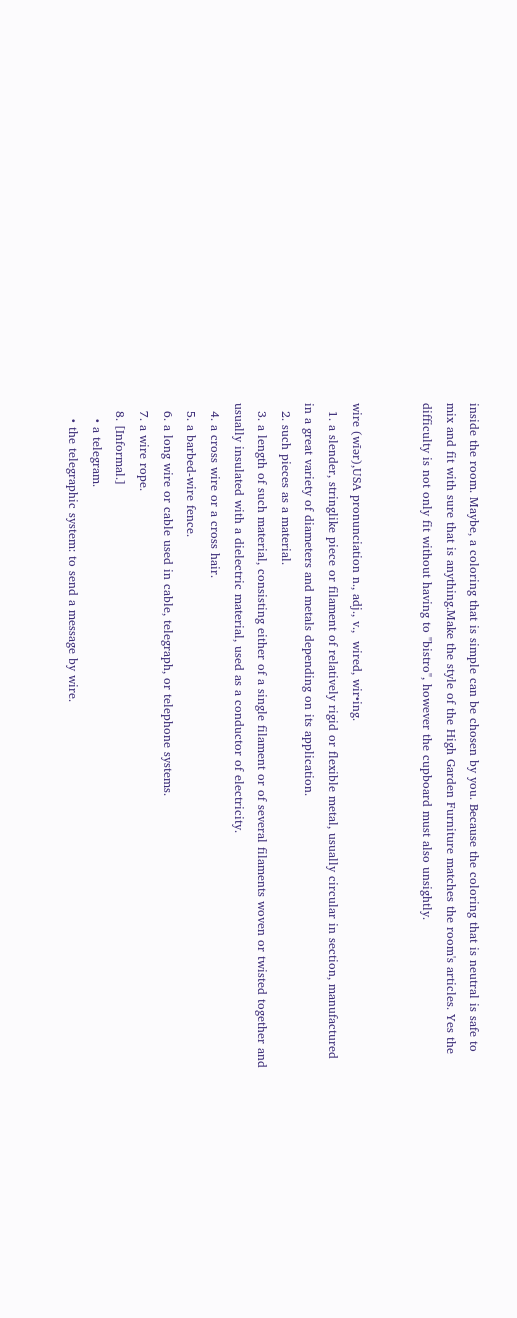inside the room. Maybe, a coloring that is simple can be chosen by you. Because the coloring that is neutral is safe to mix and fit with sure that is anything.Make the style of the High Garden Furniture matches the room's articles. Yes the difficulty is not only fit without having to "bistro", however the cupboard must also unsightly.


wire (wīər),USA pronunciation n., adj., v.,  wired, wir•ing.
  1. a slender, stringlike piece or filament of relatively rigid or flexible metal, usually circular in section, manufactured in a great variety of diameters and metals depending on its application.
  2. such pieces as a material.
  3. a length of such material, consisting either of a single filament or of several filaments woven or twisted together and usually insulated with a dielectric material, used as a conductor of electricity.
  4. a cross wire or a cross hair.
  5. a barbed-wire fence.
  6. a long wire or cable used in cable, telegraph, or telephone systems.
  7. a wire rope.
  8. [Informal.]
    • a telegram.
    • the telegraphic system: to send a message by wire.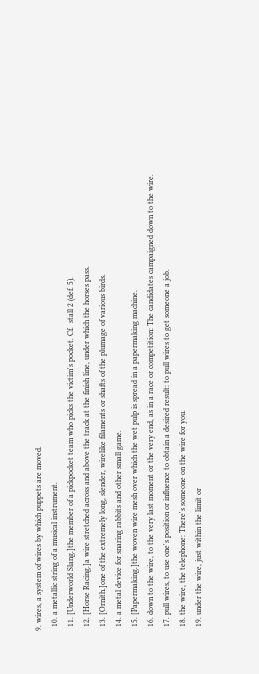9. wires, a system of wires by which puppets are moved.
  10. a metallic string of a musical instrument.
  11. [Underworld Slang.]the member of a pickpocket team who picks the victim's pocket. Cf.  stall 2 (def. 5).
  12. [Horse Racing.]a wire stretched across and above the track at the finish line, under which the horses pass.
  13. [Ornith.]one of the extremely long, slender, wirelike filaments or shafts of the plumage of various birds.
  14. a metal device for snaring rabbits and other small game.
  15. [Papermaking.]the woven wire mesh over which the wet pulp is spread in a papermaking machine.
  16. down to the wire, to the very last moment or the very end, as in a race or competition: The candidates campaigned down to the wire.
  17. pull wires, to use one's position or influence to obtain a desired result: to pull wires to get someone a job.
  18. the wire, the telephone: There's someone on the wire for you.
  19. under the wire, just within the limit or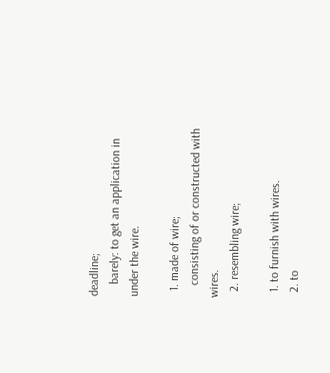deadline;
    barely: to get an application in under the wire.

  1. made of wire;
    consisting of or constructed with wires.
  2. resembling wire;

  1. to furnish with wires.
  2. to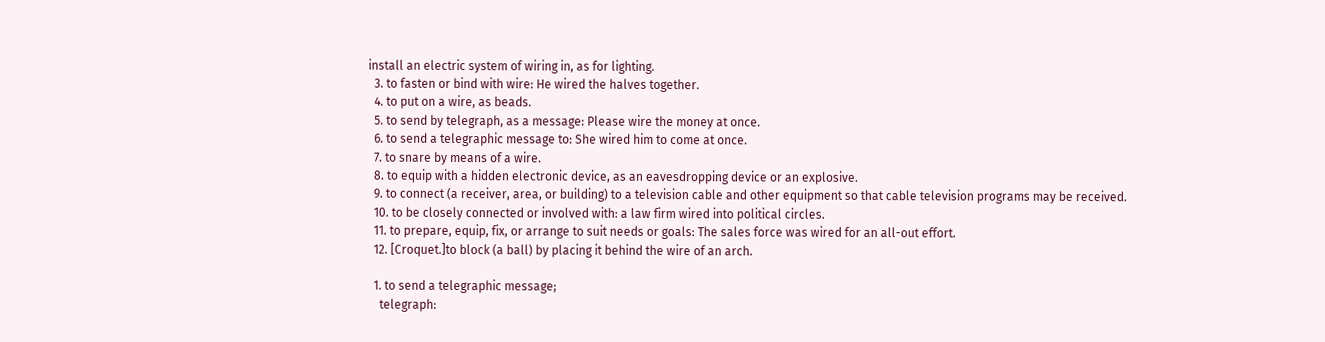install an electric system of wiring in, as for lighting.
  3. to fasten or bind with wire: He wired the halves together.
  4. to put on a wire, as beads.
  5. to send by telegraph, as a message: Please wire the money at once.
  6. to send a telegraphic message to: She wired him to come at once.
  7. to snare by means of a wire.
  8. to equip with a hidden electronic device, as an eavesdropping device or an explosive.
  9. to connect (a receiver, area, or building) to a television cable and other equipment so that cable television programs may be received.
  10. to be closely connected or involved with: a law firm wired into political circles.
  11. to prepare, equip, fix, or arrange to suit needs or goals: The sales force was wired for an all-out effort.
  12. [Croquet.]to block (a ball) by placing it behind the wire of an arch.

  1. to send a telegraphic message;
    telegraph: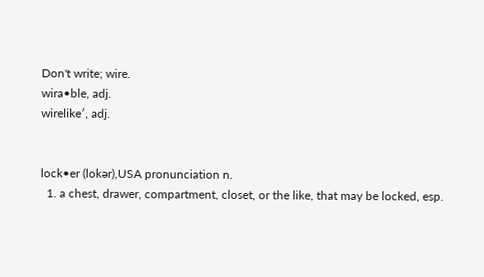Don't write; wire.
wira•ble, adj.
wirelike′, adj.


lock•er (lokər),USA pronunciation n.
  1. a chest, drawer, compartment, closet, or the like, that may be locked, esp.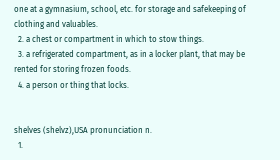one at a gymnasium, school, etc. for storage and safekeeping of clothing and valuables.
  2. a chest or compartment in which to stow things.
  3. a refrigerated compartment, as in a locker plant, that may be rented for storing frozen foods.
  4. a person or thing that locks.


shelves (shelvz),USA pronunciation n.
  1.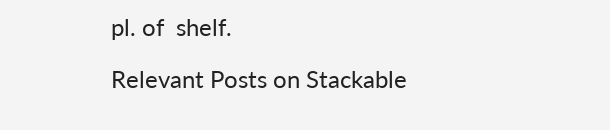pl. of  shelf.

Relevant Posts on Stackable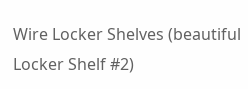Wire Locker Shelves (beautiful Locker Shelf #2)